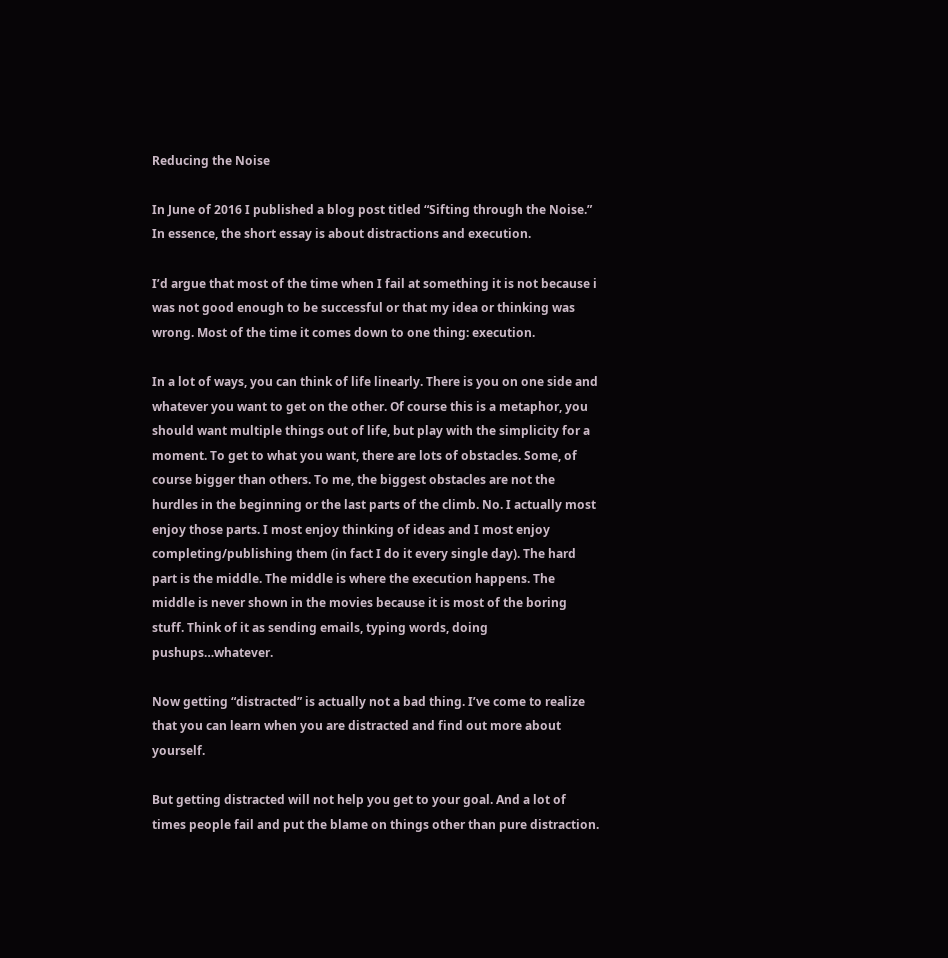Reducing the Noise

In June of 2016 I published a blog post titled “Sifting through the Noise.” In essence, the short essay is about distractions and execution.

I’d argue that most of the time when I fail at something it is not because i was not good enough to be successful or that my idea or thinking was wrong. Most of the time it comes down to one thing: execution.

In a lot of ways, you can think of life linearly. There is you on one side and whatever you want to get on the other. Of course this is a metaphor, you should want multiple things out of life, but play with the simplicity for a moment. To get to what you want, there are lots of obstacles. Some, of course bigger than others. To me, the biggest obstacles are not the hurdles in the beginning or the last parts of the climb. No. I actually most enjoy those parts. I most enjoy thinking of ideas and I most enjoy completing/publishing them (in fact I do it every single day). The hard part is the middle. The middle is where the execution happens. The middle is never shown in the movies because it is most of the boring stuff. Think of it as sending emails, typing words, doing pushups…whatever.

Now getting “distracted” is actually not a bad thing. I’ve come to realize that you can learn when you are distracted and find out more about yourself.

But getting distracted will not help you get to your goal. And a lot of times people fail and put the blame on things other than pure distraction.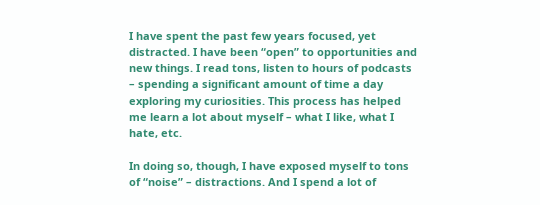I have spent the past few years focused, yet distracted. I have been “open” to opportunities and new things. I read tons, listen to hours of podcasts – spending a significant amount of time a day exploring my curiosities. This process has helped me learn a lot about myself – what I like, what I hate, etc.

In doing so, though, I have exposed myself to tons of “noise” – distractions. And I spend a lot of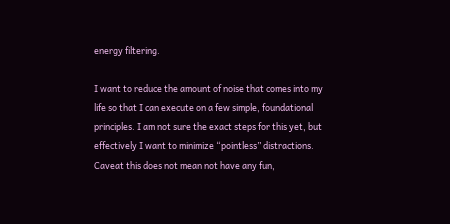energy filtering.

I want to reduce the amount of noise that comes into my life so that I can execute on a few simple, foundational principles. I am not sure the exact steps for this yet, but effectively I want to minimize “pointless” distractions. Caveat this does not mean not have any fun,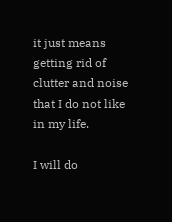it just means getting rid of clutter and noise that I do not like in my life.

I will do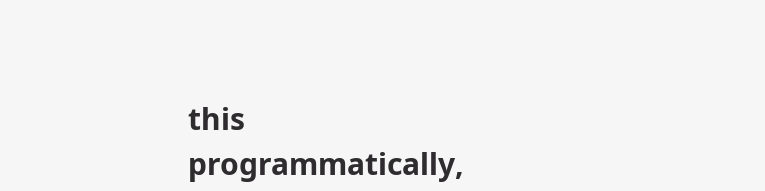this programmatically,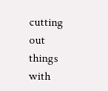cutting out things with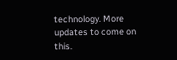technology. More updates to come on this.